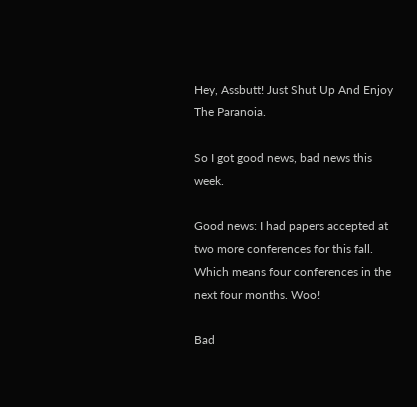Hey, Assbutt! Just Shut Up And Enjoy The Paranoia.

So I got good news, bad news this week.

Good news: I had papers accepted at two more conferences for this fall. Which means four conferences in the next four months. Woo!

Bad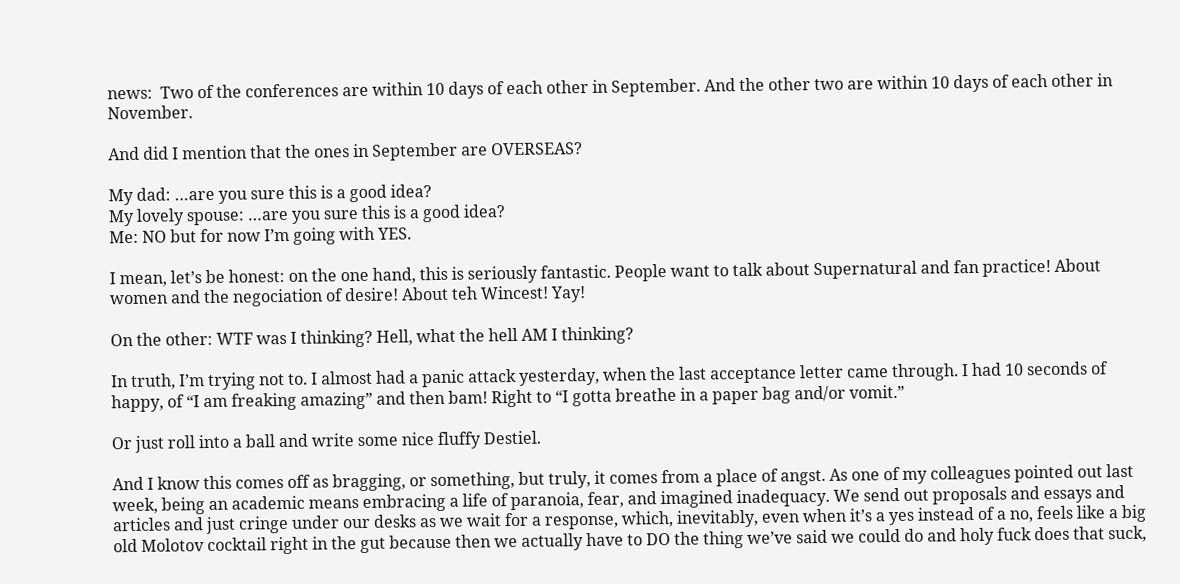news:  Two of the conferences are within 10 days of each other in September. And the other two are within 10 days of each other in November.

And did I mention that the ones in September are OVERSEAS?

My dad: …are you sure this is a good idea?
My lovely spouse: …are you sure this is a good idea?
Me: NO but for now I’m going with YES.

I mean, let’s be honest: on the one hand, this is seriously fantastic. People want to talk about Supernatural and fan practice! About women and the negociation of desire! About teh Wincest! Yay!

On the other: WTF was I thinking? Hell, what the hell AM I thinking?

In truth, I’m trying not to. I almost had a panic attack yesterday, when the last acceptance letter came through. I had 10 seconds of happy, of “I am freaking amazing” and then bam! Right to “I gotta breathe in a paper bag and/or vomit.”

Or just roll into a ball and write some nice fluffy Destiel.

And I know this comes off as bragging, or something, but truly, it comes from a place of angst. As one of my colleagues pointed out last week, being an academic means embracing a life of paranoia, fear, and imagined inadequacy. We send out proposals and essays and articles and just cringe under our desks as we wait for a response, which, inevitably, even when it’s a yes instead of a no, feels like a big old Molotov cocktail right in the gut because then we actually have to DO the thing we’ve said we could do and holy fuck does that suck,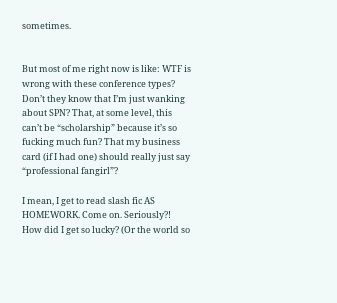sometimes.


But most of me right now is like: WTF is wrong with these conference types? Don’t they know that I’m just wanking about SPN? That, at some level, this can’t be “scholarship” because it’s so fucking much fun? That my business card (if I had one) should really just say “professional fangirl”?

I mean, I get to read slash fic AS HOMEWORK. Come on. Seriously?! How did I get so lucky? (Or the world so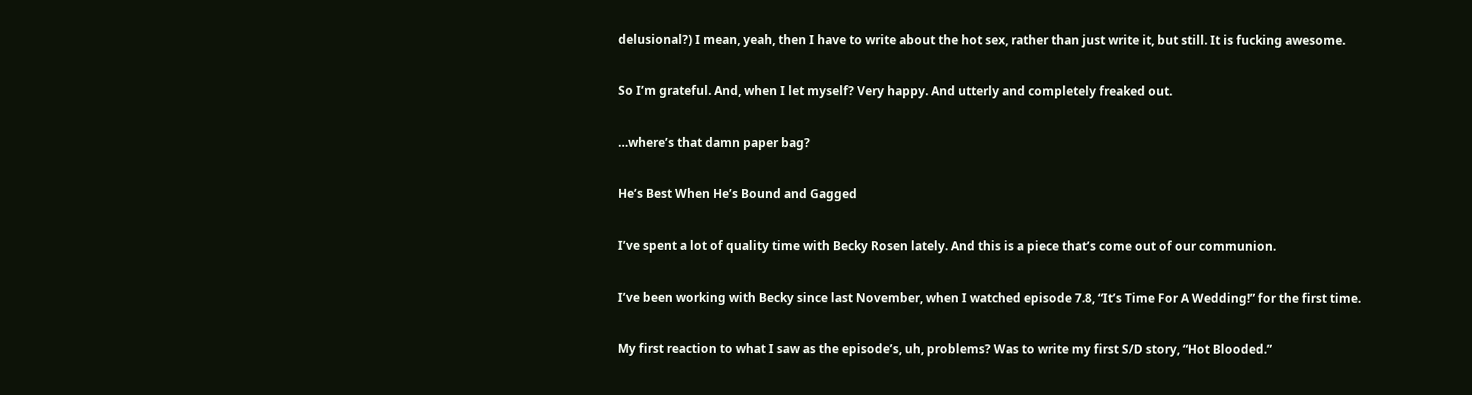delusional?) I mean, yeah, then I have to write about the hot sex, rather than just write it, but still. It is fucking awesome.

So I’m grateful. And, when I let myself? Very happy. And utterly and completely freaked out.

…where’s that damn paper bag?

He’s Best When He’s Bound and Gagged

I’ve spent a lot of quality time with Becky Rosen lately. And this is a piece that’s come out of our communion.

I’ve been working with Becky since last November, when I watched episode 7.8, “It’s Time For A Wedding!” for the first time.

My first reaction to what I saw as the episode’s, uh, problems? Was to write my first S/D story, “Hot Blooded.”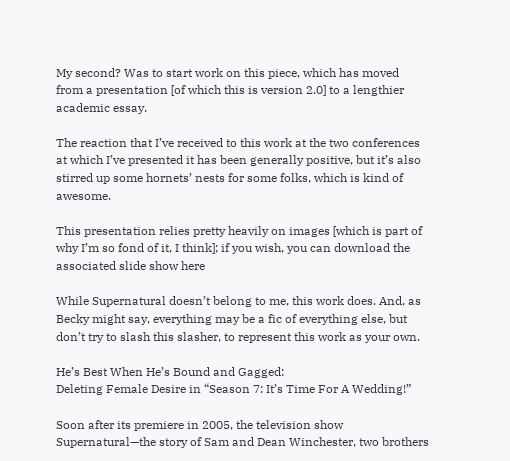My second? Was to start work on this piece, which has moved  from a presentation [of which this is version 2.0] to a lengthier academic essay.

The reaction that I’ve received to this work at the two conferences at which I’ve presented it has been generally positive, but it’s also stirred up some hornets’ nests for some folks, which is kind of awesome.

This presentation relies pretty heavily on images [which is part of why I’m so fond of it, I think]; if you wish, you can download the associated slide show here

While Supernatural doesn’t belong to me, this work does. And, as Becky might say, everything may be a fic of everything else, but don’t try to slash this slasher, to represent this work as your own.

He’s Best When He’s Bound and Gagged:
Deleting Female Desire in “Season 7: It’s Time For A Wedding!”

Soon after its premiere in 2005, the television show Supernatural—the story of Sam and Dean Winchester, two brothers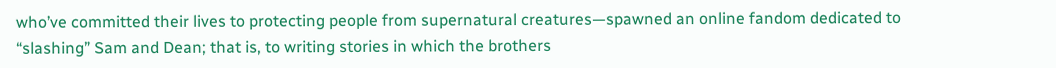who’ve committed their lives to protecting people from supernatural creatures—spawned an online fandom dedicated to “slashing” Sam and Dean; that is, to writing stories in which the brothers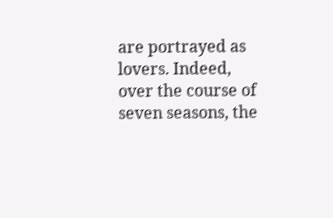are portrayed as lovers. Indeed, over the course of seven seasons, the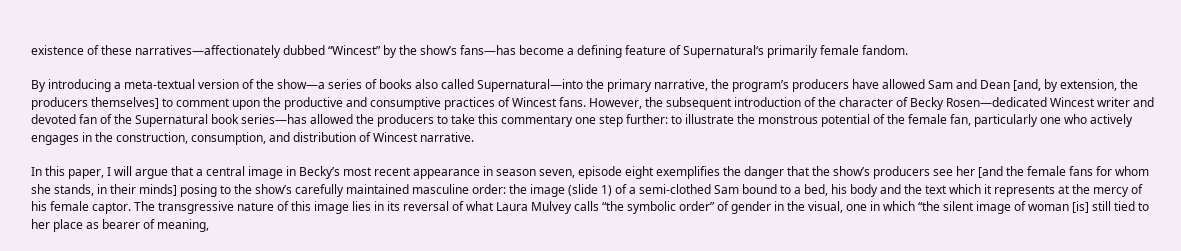existence of these narratives—affectionately dubbed “Wincest” by the show’s fans—has become a defining feature of Supernatural‘s primarily female fandom.

By introducing a meta-textual version of the show—a series of books also called Supernatural—into the primary narrative, the program’s producers have allowed Sam and Dean [and, by extension, the producers themselves] to comment upon the productive and consumptive practices of Wincest fans. However, the subsequent introduction of the character of Becky Rosen—dedicated Wincest writer and devoted fan of the Supernatural book series—has allowed the producers to take this commentary one step further: to illustrate the monstrous potential of the female fan, particularly one who actively engages in the construction, consumption, and distribution of Wincest narrative.

In this paper, I will argue that a central image in Becky’s most recent appearance in season seven, episode eight exemplifies the danger that the show’s producers see her [and the female fans for whom she stands, in their minds] posing to the show’s carefully maintained masculine order: the image (slide 1) of a semi-clothed Sam bound to a bed, his body and the text which it represents at the mercy of his female captor. The transgressive nature of this image lies in its reversal of what Laura Mulvey calls “the symbolic order” of gender in the visual, one in which “the silent image of woman [is] still tied to her place as bearer of meaning,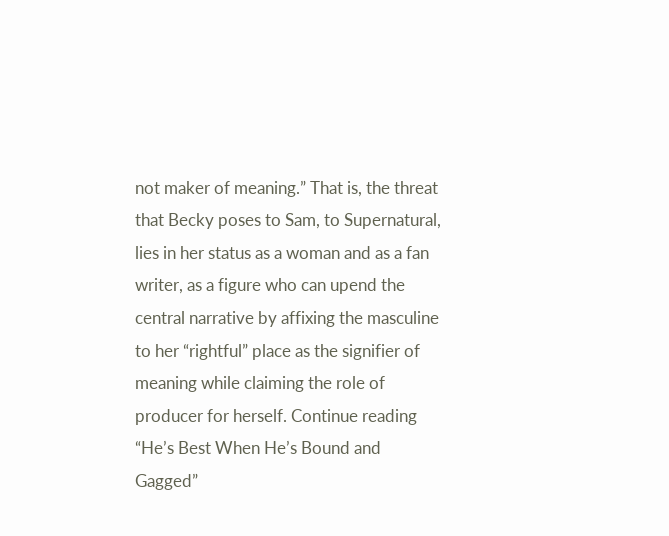not maker of meaning.” That is, the threat that Becky poses to Sam, to Supernatural, lies in her status as a woman and as a fan writer, as a figure who can upend the central narrative by affixing the masculine to her “rightful” place as the signifier of meaning while claiming the role of producer for herself. Continue reading “He’s Best When He’s Bound and Gagged”